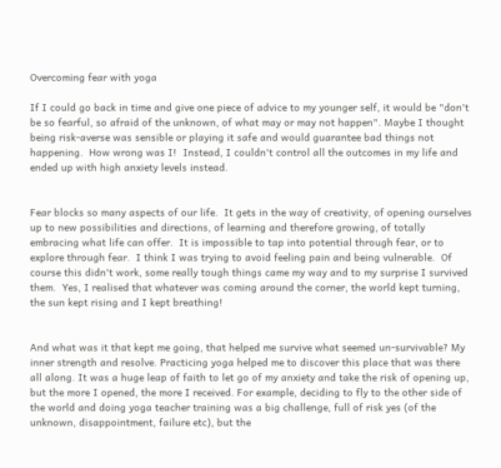Overcoming fear with yoga

If I could go back in time and give one piece of advice to my younger self, it would be "don't be so fearful, so afraid of the unknown, of what may or may not happen". Maybe I thought being risk-averse was sensible or playing it safe and would guarantee bad things not happening.  How wrong was I!  Instead, I couldn't control all the outcomes in my life and ended up with high anxiety levels instead.


Fear blocks so many aspects of our life.  It gets in the way of creativity, of opening ourselves up to new possibilities and directions, of learning and therefore growing, of totally embracing what life can offer.  It is impossible to tap into potential through fear, or to explore through fear.  I think I was trying to avoid feeling pain and being vulnerable.  Of course this didn't work, some really tough things came my way and to my surprise I survived them.  Yes, I realised that whatever was coming around the corner, the world kept turning, the sun kept rising and I kept breathing!


And what was it that kept me going, that helped me survive what seemed un-survivable? My inner strength and resolve. Practicing yoga helped me to discover this place that was there all along. It was a huge leap of faith to let go of my anxiety and take the risk of opening up, but the more I opened, the more I received. For example, deciding to fly to the other side of the world and doing yoga teacher training was a big challenge, full of risk yes (of the unknown, disappointment, failure etc), but the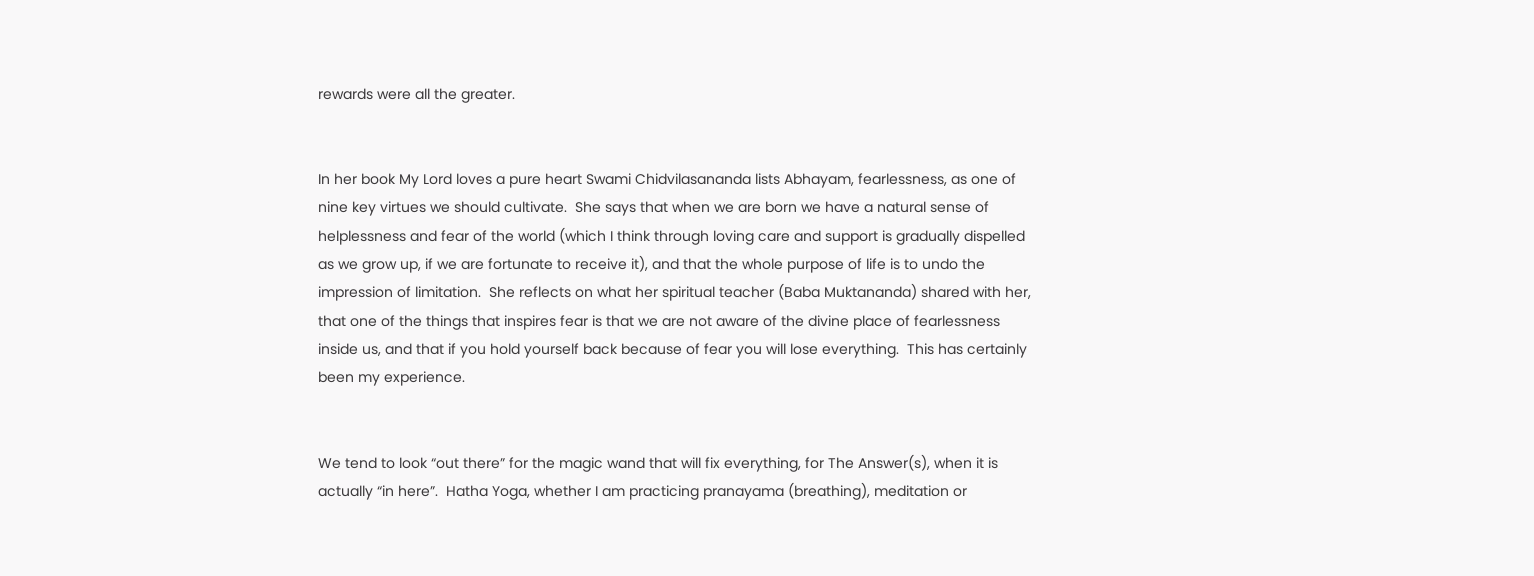rewards were all the greater.


In her book My Lord loves a pure heart Swami Chidvilasananda lists Abhayam, fearlessness, as one of nine key virtues we should cultivate.  She says that when we are born we have a natural sense of helplessness and fear of the world (which I think through loving care and support is gradually dispelled as we grow up, if we are fortunate to receive it), and that the whole purpose of life is to undo the impression of limitation.  She reflects on what her spiritual teacher (Baba Muktananda) shared with her, that one of the things that inspires fear is that we are not aware of the divine place of fearlessness inside us, and that if you hold yourself back because of fear you will lose everything.  This has certainly been my experience.


We tend to look “out there” for the magic wand that will fix everything, for The Answer(s), when it is actually “in here”.  Hatha Yoga, whether I am practicing pranayama (breathing), meditation or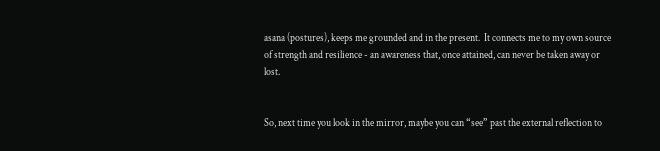asana (postures), keeps me grounded and in the present.  It connects me to my own source of strength and resilience - an awareness that, once attained, can never be taken away or lost.


So, next time you look in the mirror, maybe you can “see” past the external reflection to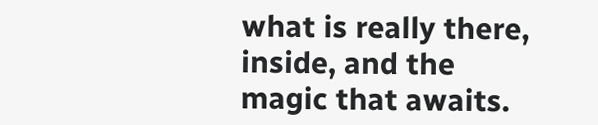what is really there, inside, and the magic that awaits.